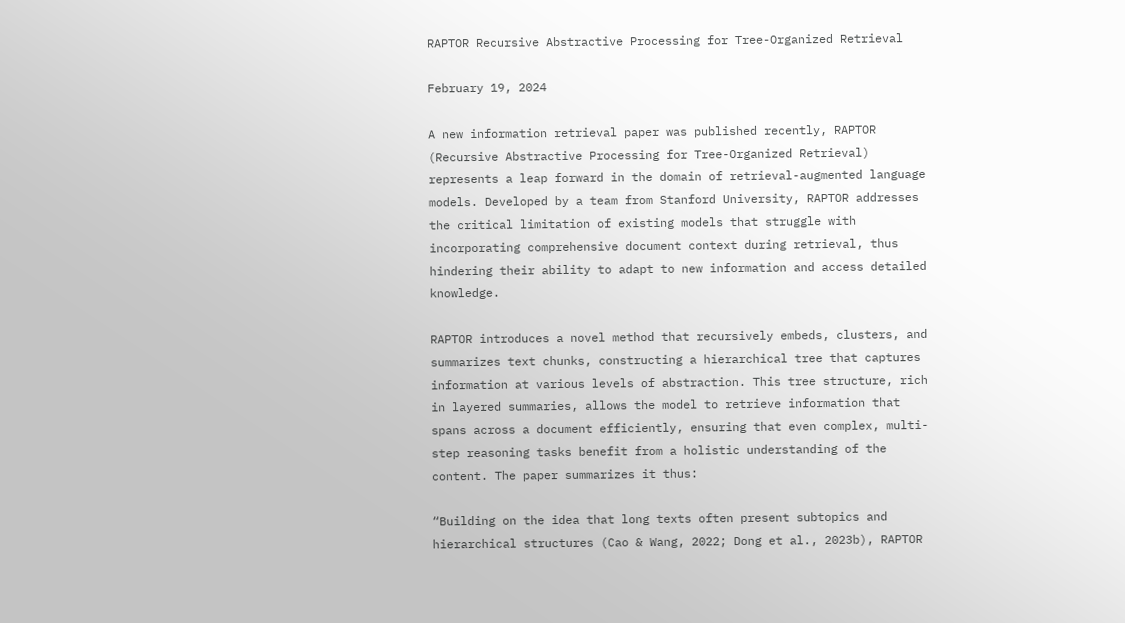RAPTOR Recursive Abstractive Processing for Tree-Organized Retrieval

February 19, 2024

A new information retrieval paper was published recently, RAPTOR (Recursive Abstractive Processing for Tree-Organized Retrieval) represents a leap forward in the domain of retrieval-augmented language models. Developed by a team from Stanford University, RAPTOR addresses the critical limitation of existing models that struggle with incorporating comprehensive document context during retrieval, thus hindering their ability to adapt to new information and access detailed knowledge.

RAPTOR introduces a novel method that recursively embeds, clusters, and summarizes text chunks, constructing a hierarchical tree that captures information at various levels of abstraction. This tree structure, rich in layered summaries, allows the model to retrieve information that spans across a document efficiently, ensuring that even complex, multi-step reasoning tasks benefit from a holistic understanding of the content. The paper summarizes it thus:

“Building on the idea that long texts often present subtopics and hierarchical structures (Cao & Wang, 2022; Dong et al., 2023b), RAPTOR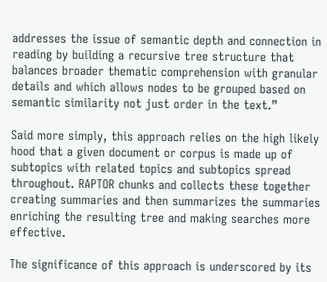addresses the issue of semantic depth and connection in reading by building a recursive tree structure that balances broader thematic comprehension with granular details and which allows nodes to be grouped based on semantic similarity not just order in the text.”

Said more simply, this approach relies on the high likely hood that a given document or corpus is made up of subtopics with related topics and subtopics spread throughout. RAPTOR chunks and collects these together creating summaries and then summarizes the summaries enriching the resulting tree and making searches more effective.

The significance of this approach is underscored by its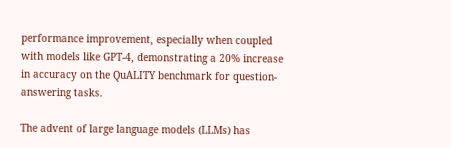performance improvement, especially when coupled with models like GPT-4, demonstrating a 20% increase in accuracy on the QuALITY benchmark for question-answering tasks.

The advent of large language models (LLMs) has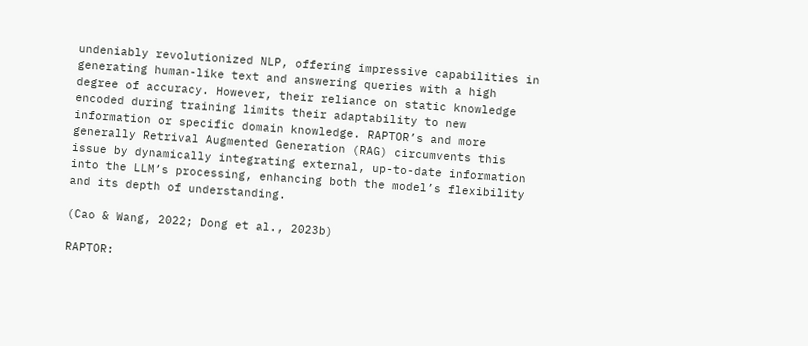undeniably revolutionized NLP, offering impressive capabilities in generating human-like text and answering queries with a high degree of accuracy. However, their reliance on static knowledge encoded during training limits their adaptability to new information or specific domain knowledge. RAPTOR’s and more generally Retrival Augmented Generation (RAG) circumvents this issue by dynamically integrating external, up-to-date information into the LLM’s processing, enhancing both the model’s flexibility and its depth of understanding.

(Cao & Wang, 2022; Dong et al., 2023b)

RAPTOR: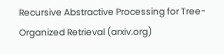Recursive Abstractive Processing for Tree-Organized Retrieval (arxiv.org)